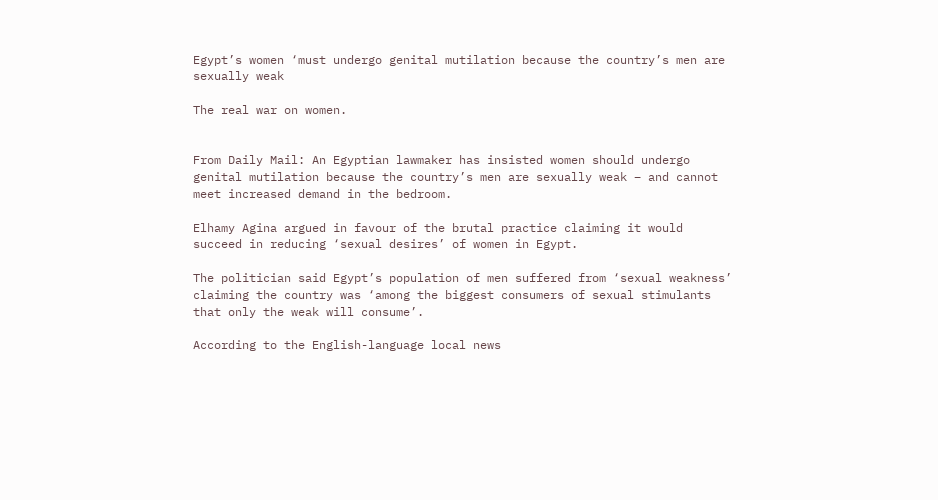Egypt’s women ‘must undergo genital mutilation because the country’s men are sexually weak

The real war on women.


From Daily Mail: An Egyptian lawmaker has insisted women should undergo genital mutilation because the country’s men are sexually weak – and cannot meet increased demand in the bedroom.

Elhamy Agina argued in favour of the brutal practice claiming it would succeed in reducing ‘sexual desires’ of women in Egypt.

The politician said Egypt’s population of men suffered from ‘sexual weakness’ claiming the country was ‘among the biggest consumers of sexual stimulants that only the weak will consume’.

According to the English-language local news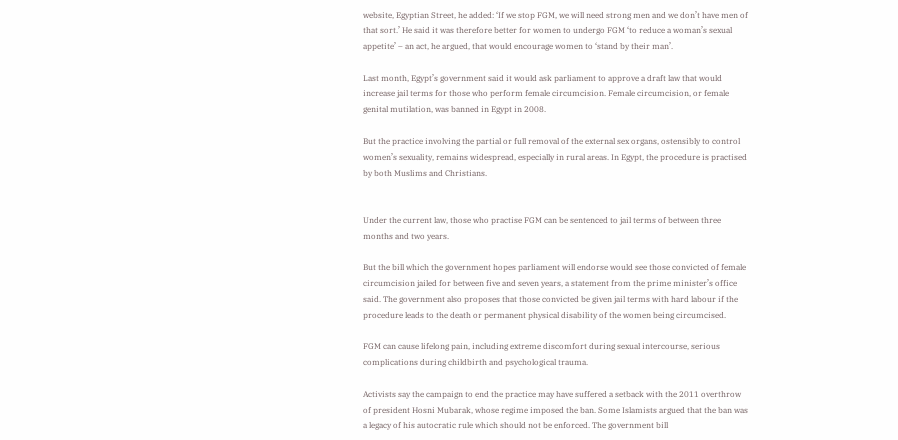website, Egyptian Street, he added: ‘If we stop FGM, we will need strong men and we don’t have men of that sort.’ He said it was therefore better for women to undergo FGM ‘to reduce a woman’s sexual appetite’ – an act, he argued, that would encourage women to ‘stand by their man’.

Last month, Egypt’s government said it would ask parliament to approve a draft law that would increase jail terms for those who perform female circumcision. Female circumcision, or female genital mutilation, was banned in Egypt in 2008.

But the practice involving the partial or full removal of the external sex organs, ostensibly to control women’s sexuality, remains widespread, especially in rural areas. In Egypt, the procedure is practised by both Muslims and Christians.


Under the current law, those who practise FGM can be sentenced to jail terms of between three months and two years.

But the bill which the government hopes parliament will endorse would see those convicted of female circumcision jailed for between five and seven years, a statement from the prime minister’s office said. The government also proposes that those convicted be given jail terms with hard labour if the procedure leads to the death or permanent physical disability of the women being circumcised.

FGM can cause lifelong pain, including extreme discomfort during sexual intercourse, serious complications during childbirth and psychological trauma.

Activists say the campaign to end the practice may have suffered a setback with the 2011 overthrow of president Hosni Mubarak, whose regime imposed the ban. Some Islamists argued that the ban was a legacy of his autocratic rule which should not be enforced. The government bill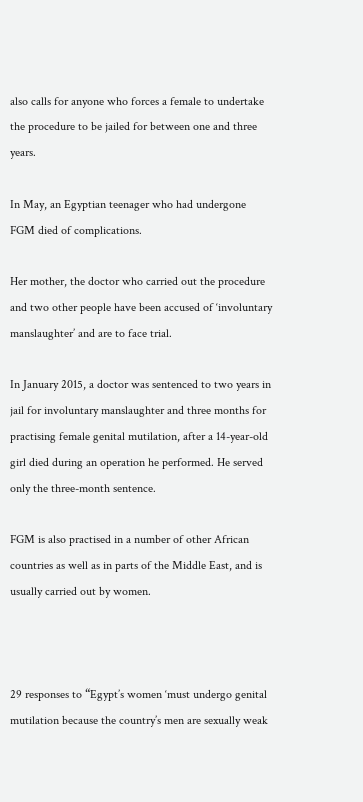also calls for anyone who forces a female to undertake the procedure to be jailed for between one and three years.

In May, an Egyptian teenager who had undergone FGM died of complications.

Her mother, the doctor who carried out the procedure and two other people have been accused of ‘involuntary manslaughter’ and are to face trial.

In January 2015, a doctor was sentenced to two years in jail for involuntary manslaughter and three months for practising female genital mutilation, after a 14-year-old girl died during an operation he performed. He served only the three-month sentence.

FGM is also practised in a number of other African countries as well as in parts of the Middle East, and is usually carried out by women.



29 responses to “Egypt’s women ‘must undergo genital mutilation because the country’s men are sexually weak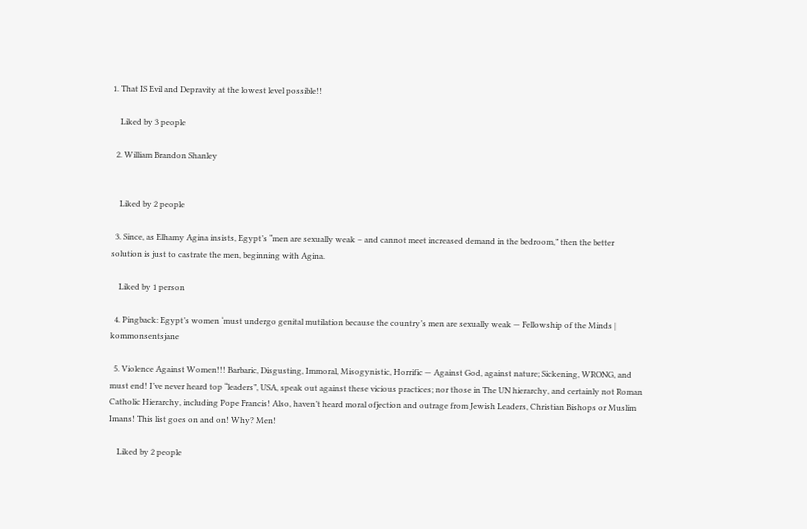1. That IS Evil and Depravity at the lowest level possible!!

    Liked by 3 people

  2. William Brandon Shanley


    Liked by 2 people

  3. Since, as Elhamy Agina insists, Egypt’s “men are sexually weak – and cannot meet increased demand in the bedroom,” then the better solution is just to castrate the men, beginning with Agina.

    Liked by 1 person

  4. Pingback: Egypt’s women ‘must undergo genital mutilation because the country’s men are sexually weak — Fellowship of the Minds | kommonsentsjane

  5. Violence Against Women!!! Barbaric, Disgusting, Immoral, Misogynistic, Horrific — Against God, against nature; Sickening, WRONG, and must end! I’ve never heard top “leaders”, USA, speak out against these vicious practices; nor those in The UN hierarchy, and certainly not Roman Catholic Hierarchy, including Pope Francis! Also, haven’t heard moral ofjection and outrage from Jewish Leaders, Christian Bishops or Muslim Imans! This list goes on and on! Why? Men!

    Liked by 2 people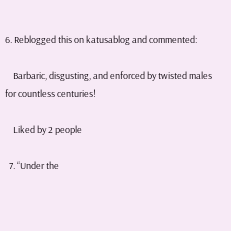6. Reblogged this on katusablog and commented:

    Barbaric, disgusting, and enforced by twisted males for countless centuries!

    Liked by 2 people

  7. “Under the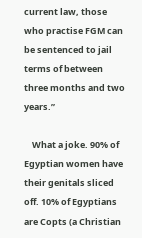current law, those who practise FGM can be sentenced to jail terms of between three months and two years.”

    What a joke. 90% of Egyptian women have their genitals sliced off. 10% of Egyptians are Copts (a Christian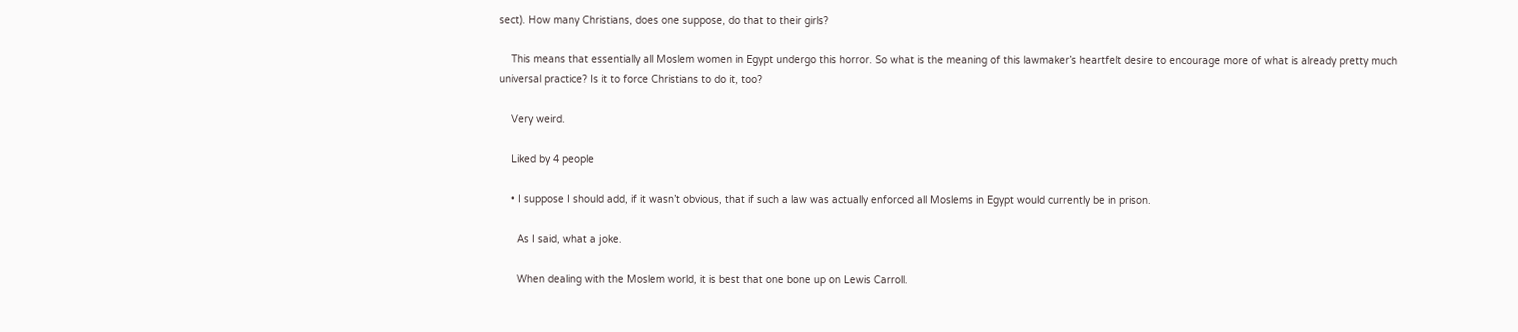sect). How many Christians, does one suppose, do that to their girls?

    This means that essentially all Moslem women in Egypt undergo this horror. So what is the meaning of this lawmaker’s heartfelt desire to encourage more of what is already pretty much universal practice? Is it to force Christians to do it, too?

    Very weird.

    Liked by 4 people

    • I suppose I should add, if it wasn’t obvious, that if such a law was actually enforced all Moslems in Egypt would currently be in prison.

      As I said, what a joke.

      When dealing with the Moslem world, it is best that one bone up on Lewis Carroll.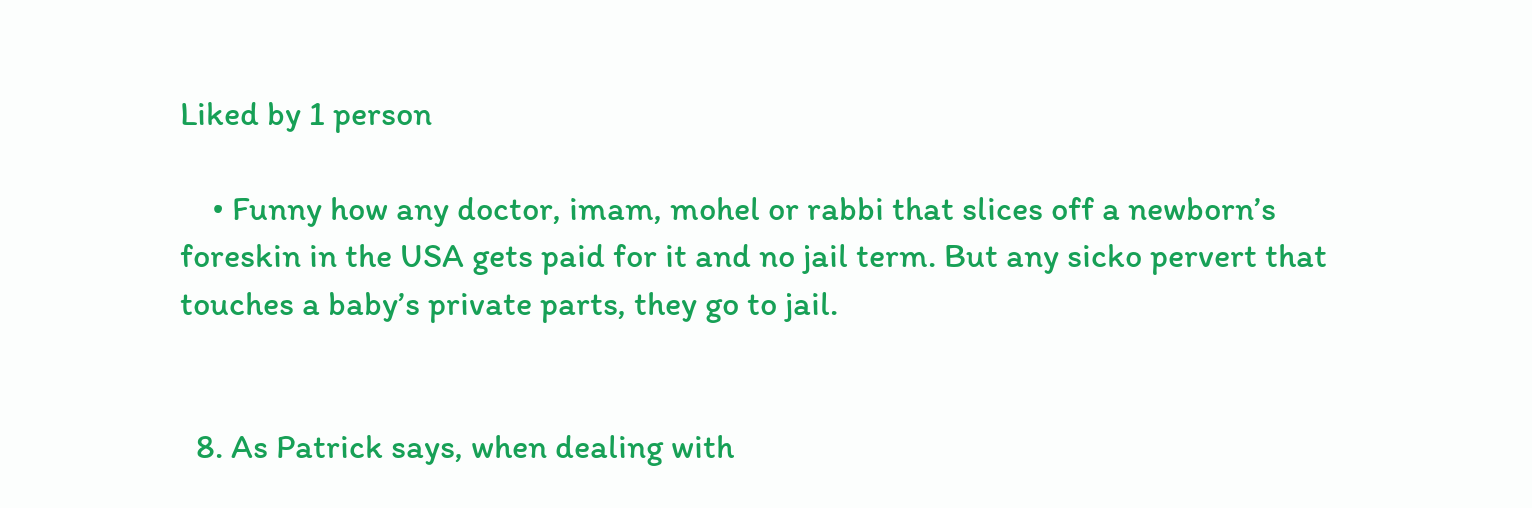Liked by 1 person

    • Funny how any doctor, imam, mohel or rabbi that slices off a newborn’s foreskin in the USA gets paid for it and no jail term. But any sicko pervert that touches a baby’s private parts, they go to jail.


  8. As Patrick says, when dealing with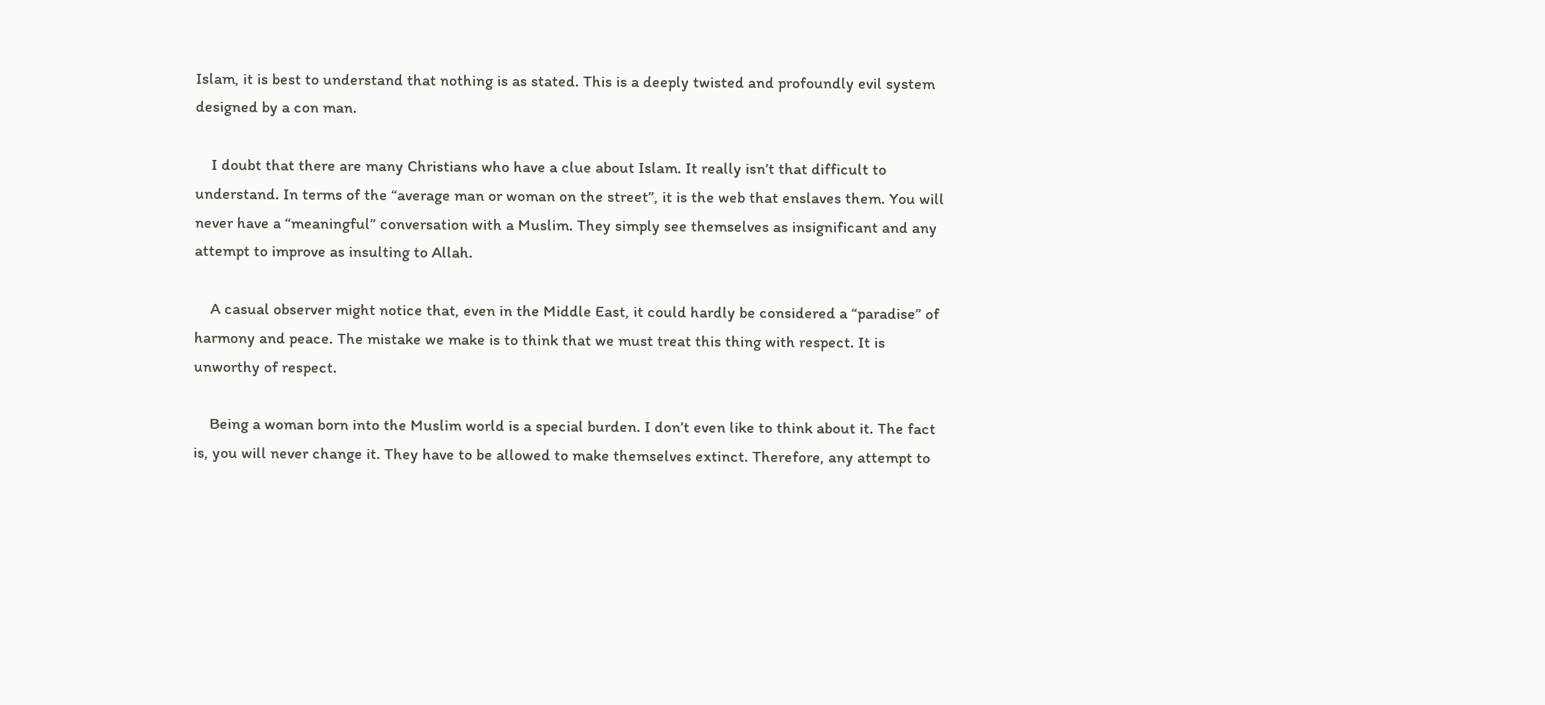Islam, it is best to understand that nothing is as stated. This is a deeply twisted and profoundly evil system designed by a con man.

    I doubt that there are many Christians who have a clue about Islam. It really isn’t that difficult to understand. In terms of the “average man or woman on the street”, it is the web that enslaves them. You will never have a “meaningful” conversation with a Muslim. They simply see themselves as insignificant and any attempt to improve as insulting to Allah.

    A casual observer might notice that, even in the Middle East, it could hardly be considered a “paradise” of harmony and peace. The mistake we make is to think that we must treat this thing with respect. It is unworthy of respect.

    Being a woman born into the Muslim world is a special burden. I don’t even like to think about it. The fact is, you will never change it. They have to be allowed to make themselves extinct. Therefore, any attempt to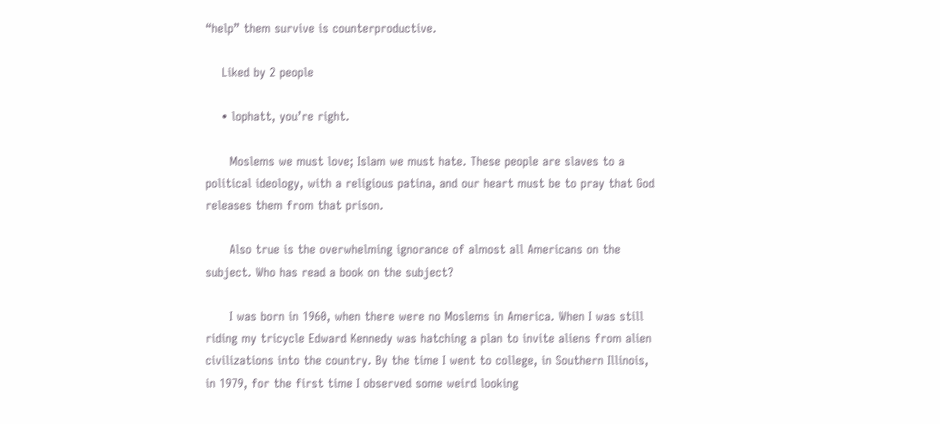“help” them survive is counterproductive.

    Liked by 2 people

    • lophatt, you’re right.

      Moslems we must love; Islam we must hate. These people are slaves to a political ideology, with a religious patina, and our heart must be to pray that God releases them from that prison.

      Also true is the overwhelming ignorance of almost all Americans on the subject. Who has read a book on the subject?

      I was born in 1960, when there were no Moslems in America. When I was still riding my tricycle Edward Kennedy was hatching a plan to invite aliens from alien civilizations into the country. By the time I went to college, in Southern Illinois, in 1979, for the first time I observed some weird looking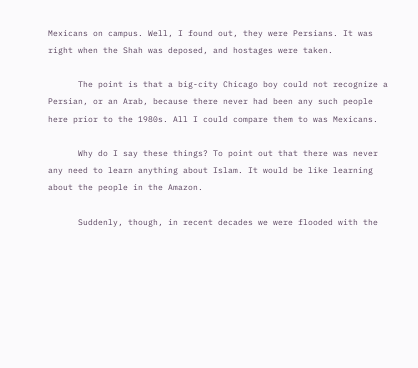Mexicans on campus. Well, I found out, they were Persians. It was right when the Shah was deposed, and hostages were taken.

      The point is that a big-city Chicago boy could not recognize a Persian, or an Arab, because there never had been any such people here prior to the 1980s. All I could compare them to was Mexicans.

      Why do I say these things? To point out that there was never any need to learn anything about Islam. It would be like learning about the people in the Amazon.

      Suddenly, though, in recent decades we were flooded with the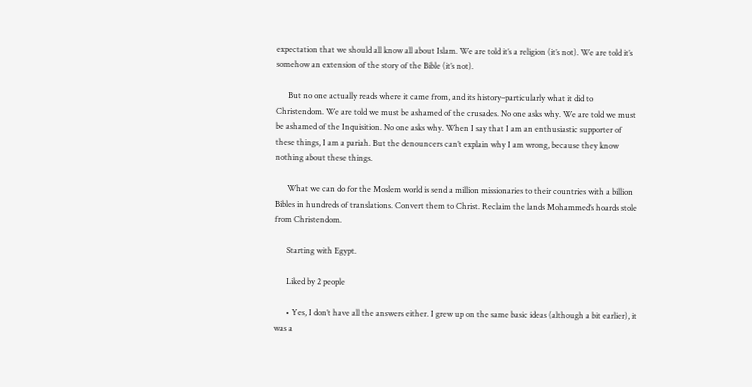expectation that we should all know all about Islam. We are told it’s a religion (it’s not). We are told it’s somehow an extension of the story of the Bible (it’s not).

      But no one actually reads where it came from, and its history–particularly what it did to Christendom. We are told we must be ashamed of the crusades. No one asks why. We are told we must be ashamed of the Inquisition. No one asks why. When I say that I am an enthusiastic supporter of these things, I am a pariah. But the denouncers can’t explain why I am wrong, because they know nothing about these things.

      What we can do for the Moslem world is send a million missionaries to their countries with a billion Bibles in hundreds of translations. Convert them to Christ. Reclaim the lands Mohammed’s hoards stole from Christendom.

      Starting with Egypt.

      Liked by 2 people

      • Yes, I don’t have all the answers either. I grew up on the same basic ideas (although a bit earlier), it was a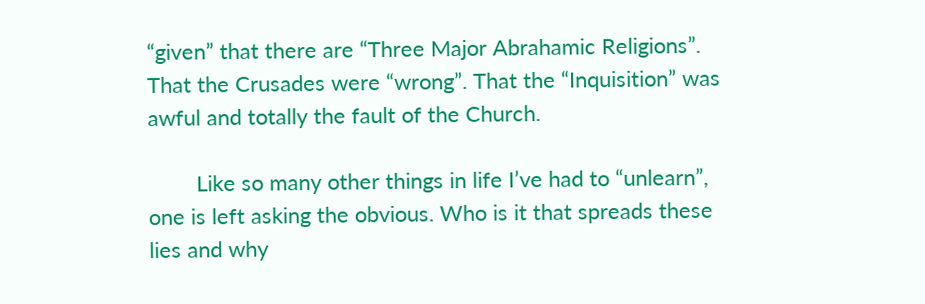“given” that there are “Three Major Abrahamic Religions”. That the Crusades were “wrong”. That the “Inquisition” was awful and totally the fault of the Church.

        Like so many other things in life I’ve had to “unlearn”, one is left asking the obvious. Who is it that spreads these lies and why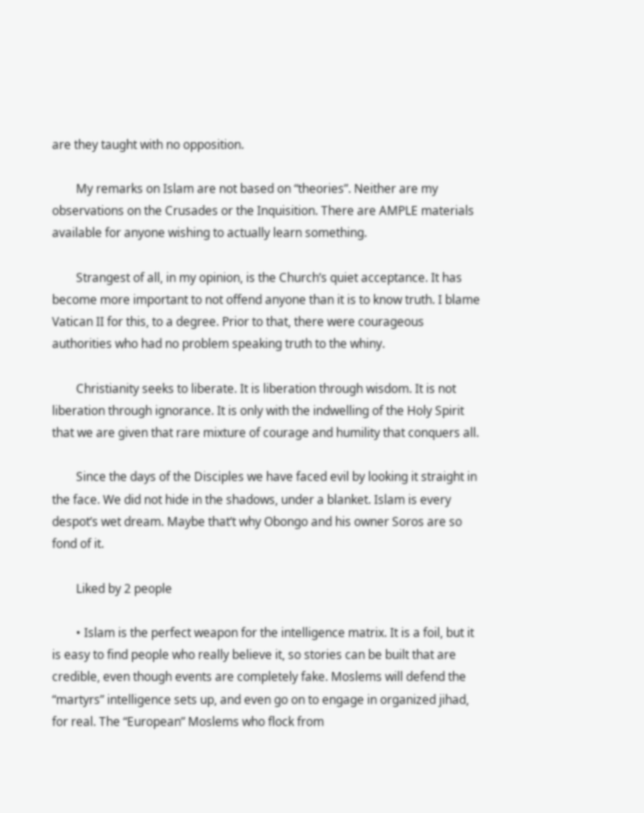are they taught with no opposition.

        My remarks on Islam are not based on “theories”. Neither are my observations on the Crusades or the Inquisition. There are AMPLE materials available for anyone wishing to actually learn something.

        Strangest of all, in my opinion, is the Church’s quiet acceptance. It has become more important to not offend anyone than it is to know truth. I blame Vatican II for this, to a degree. Prior to that, there were courageous authorities who had no problem speaking truth to the whiny.

        Christianity seeks to liberate. It is liberation through wisdom. It is not liberation through ignorance. It is only with the indwelling of the Holy Spirit that we are given that rare mixture of courage and humility that conquers all.

        Since the days of the Disciples we have faced evil by looking it straight in the face. We did not hide in the shadows, under a blanket. Islam is every despot’s wet dream. Maybe that’t why Obongo and his owner Soros are so fond of it.

        Liked by 2 people

        • Islam is the perfect weapon for the intelligence matrix. It is a foil, but it is easy to find people who really believe it, so stories can be built that are credible, even though events are completely fake. Moslems will defend the “martyrs” intelligence sets up, and even go on to engage in organized jihad, for real. The “European” Moslems who flock from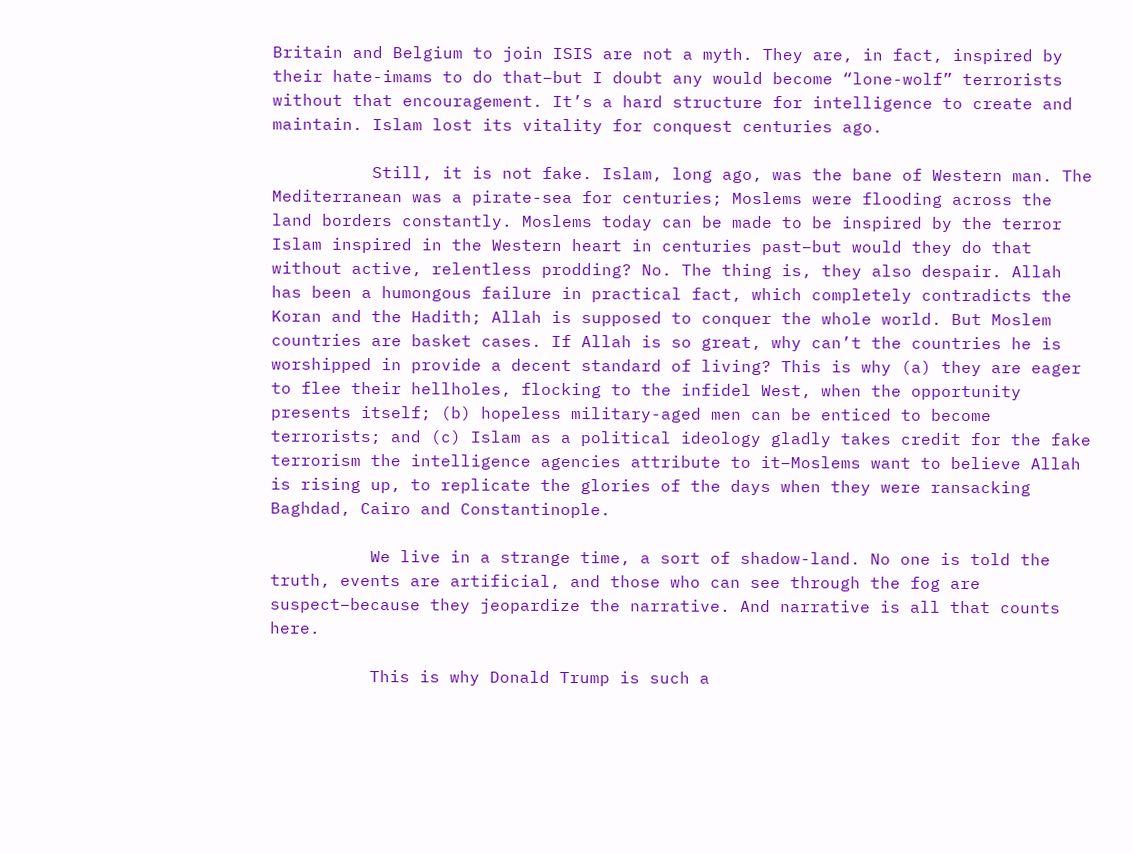Britain and Belgium to join ISIS are not a myth. They are, in fact, inspired by their hate-imams to do that–but I doubt any would become “lone-wolf” terrorists without that encouragement. It’s a hard structure for intelligence to create and maintain. Islam lost its vitality for conquest centuries ago.

          Still, it is not fake. Islam, long ago, was the bane of Western man. The Mediterranean was a pirate-sea for centuries; Moslems were flooding across the land borders constantly. Moslems today can be made to be inspired by the terror Islam inspired in the Western heart in centuries past–but would they do that without active, relentless prodding? No. The thing is, they also despair. Allah has been a humongous failure in practical fact, which completely contradicts the Koran and the Hadith; Allah is supposed to conquer the whole world. But Moslem countries are basket cases. If Allah is so great, why can’t the countries he is worshipped in provide a decent standard of living? This is why (a) they are eager to flee their hellholes, flocking to the infidel West, when the opportunity presents itself; (b) hopeless military-aged men can be enticed to become terrorists; and (c) Islam as a political ideology gladly takes credit for the fake terrorism the intelligence agencies attribute to it–Moslems want to believe Allah is rising up, to replicate the glories of the days when they were ransacking Baghdad, Cairo and Constantinople.

          We live in a strange time, a sort of shadow-land. No one is told the truth, events are artificial, and those who can see through the fog are suspect–because they jeopardize the narrative. And narrative is all that counts here.

          This is why Donald Trump is such a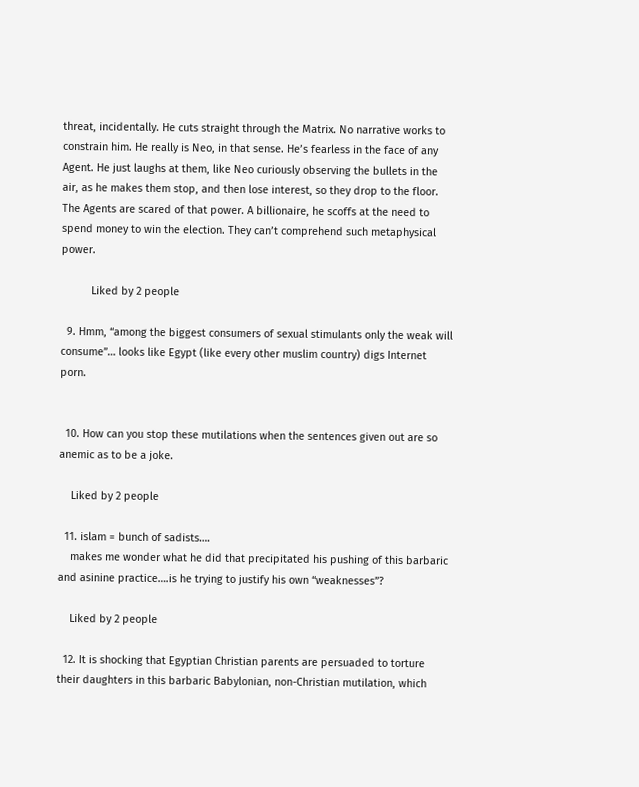threat, incidentally. He cuts straight through the Matrix. No narrative works to constrain him. He really is Neo, in that sense. He’s fearless in the face of any Agent. He just laughs at them, like Neo curiously observing the bullets in the air, as he makes them stop, and then lose interest, so they drop to the floor. The Agents are scared of that power. A billionaire, he scoffs at the need to spend money to win the election. They can’t comprehend such metaphysical power.

          Liked by 2 people

  9. Hmm, “among the biggest consumers of sexual stimulants only the weak will consume”… looks like Egypt (like every other muslim country) digs Internet porn.


  10. How can you stop these mutilations when the sentences given out are so anemic as to be a joke.

    Liked by 2 people

  11. islam = bunch of sadists….
    makes me wonder what he did that precipitated his pushing of this barbaric and asinine practice….is he trying to justify his own “weaknesses”?

    Liked by 2 people

  12. It is shocking that Egyptian Christian parents are persuaded to torture their daughters in this barbaric Babylonian, non-Christian mutilation, which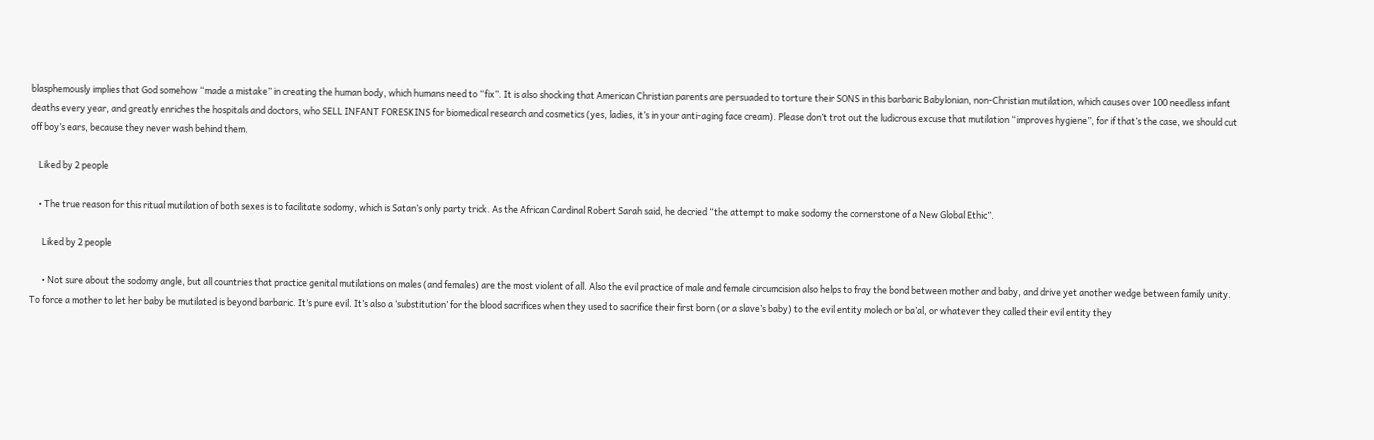blasphemously implies that God somehow “made a mistake” in creating the human body, which humans need to “fix”. It is also shocking that American Christian parents are persuaded to torture their SONS in this barbaric Babylonian, non-Christian mutilation, which causes over 100 needless infant deaths every year, and greatly enriches the hospitals and doctors, who SELL INFANT FORESKINS for biomedical research and cosmetics (yes, ladies, it’s in your anti-aging face cream). Please don’t trot out the ludicrous excuse that mutilation “improves hygiene”, for if that’s the case, we should cut off boy’s ears, because they never wash behind them.

    Liked by 2 people

    • The true reason for this ritual mutilation of both sexes is to facilitate sodomy, which is Satan’s only party trick. As the African Cardinal Robert Sarah said, he decried “the attempt to make sodomy the cornerstone of a New Global Ethic”.

      Liked by 2 people

      • Not sure about the sodomy angle, but all countries that practice genital mutilations on males (and females) are the most violent of all. Also the evil practice of male and female circumcision also helps to fray the bond between mother and baby, and drive yet another wedge between family unity. To force a mother to let her baby be mutilated is beyond barbaric. It’s pure evil. It’s also a ‘substitution’ for the blood sacrifices when they used to sacrifice their first born (or a slave’s baby) to the evil entity molech or ba’al, or whatever they called their evil entity they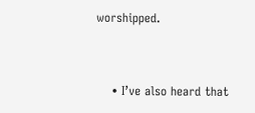worshipped.


    • I’ve also heard that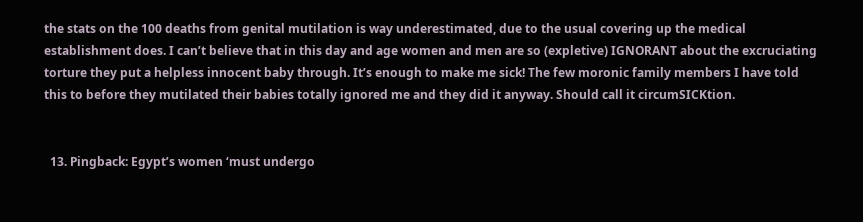the stats on the 100 deaths from genital mutilation is way underestimated, due to the usual covering up the medical establishment does. I can’t believe that in this day and age women and men are so (expletive) IGNORANT about the excruciating torture they put a helpless innocent baby through. It’s enough to make me sick! The few moronic family members I have told this to before they mutilated their babies totally ignored me and they did it anyway. Should call it circumSICKtion.


  13. Pingback: Egypt’s women ‘must undergo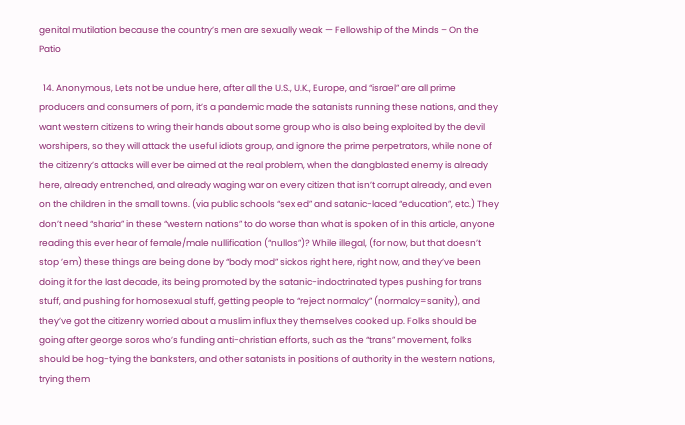genital mutilation because the country’s men are sexually weak — Fellowship of the Minds – On the Patio

  14. Anonymous, Lets not be undue here, after all the U.S., U.K., Europe, and “israel” are all prime producers and consumers of porn, it’s a pandemic made the satanists running these nations, and they want western citizens to wring their hands about some group who is also being exploited by the devil worshipers, so they will attack the useful idiots group, and ignore the prime perpetrators, while none of the citizenry’s attacks will ever be aimed at the real problem, when the dangblasted enemy is already here, already entrenched, and already waging war on every citizen that isn’t corrupt already, and even on the children in the small towns. (via public schools “sex ed” and satanic-laced “education”, etc.) They don’t need “sharia” in these “western nations” to do worse than what is spoken of in this article, anyone reading this ever hear of female/male nullification (“nullos”)? While illegal, (for now, but that doesn’t stop ’em) these things are being done by “body mod” sickos right here, right now, and they’ve been doing it for the last decade, its being promoted by the satanic-indoctrinated types pushing for trans stuff, and pushing for homosexual stuff, getting people to “reject normalcy” (normalcy=sanity), and they’ve got the citizenry worried about a muslim influx they themselves cooked up. Folks should be going after george soros who’s funding anti-christian efforts, such as the “trans” movement, folks should be hog-tying the banksters, and other satanists in positions of authority in the western nations, trying them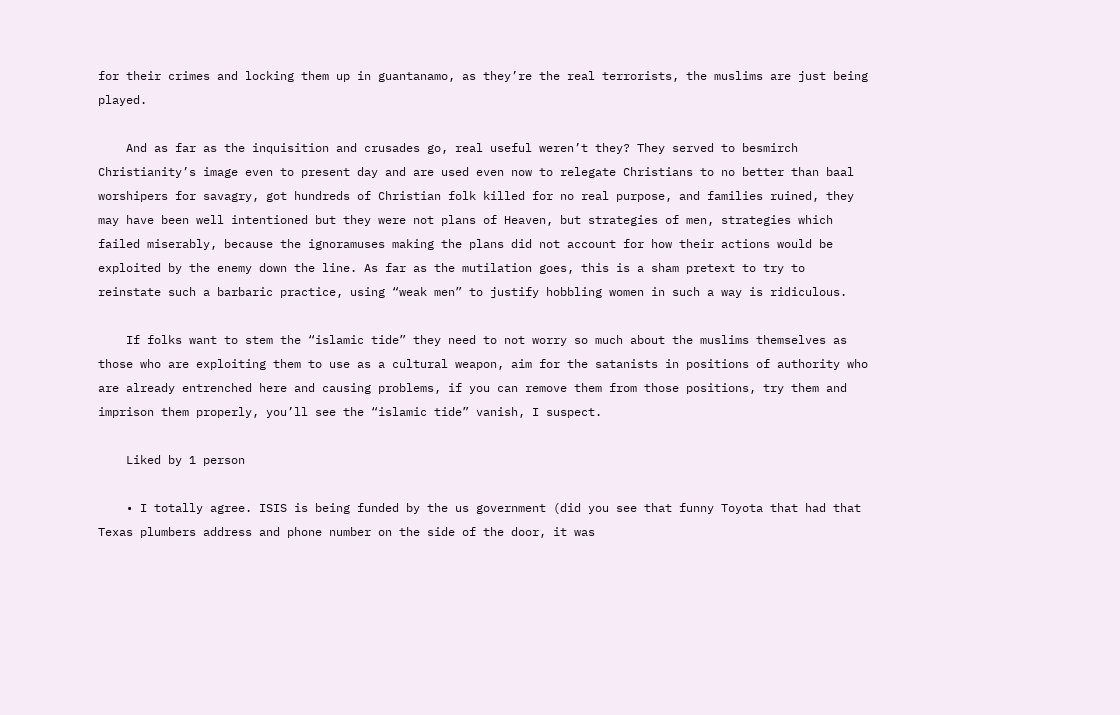for their crimes and locking them up in guantanamo, as they’re the real terrorists, the muslims are just being played.

    And as far as the inquisition and crusades go, real useful weren’t they? They served to besmirch Christianity’s image even to present day and are used even now to relegate Christians to no better than baal worshipers for savagry, got hundreds of Christian folk killed for no real purpose, and families ruined, they may have been well intentioned but they were not plans of Heaven, but strategies of men, strategies which failed miserably, because the ignoramuses making the plans did not account for how their actions would be exploited by the enemy down the line. As far as the mutilation goes, this is a sham pretext to try to reinstate such a barbaric practice, using “weak men” to justify hobbling women in such a way is ridiculous.

    If folks want to stem the “islamic tide” they need to not worry so much about the muslims themselves as those who are exploiting them to use as a cultural weapon, aim for the satanists in positions of authority who are already entrenched here and causing problems, if you can remove them from those positions, try them and imprison them properly, you’ll see the “islamic tide” vanish, I suspect.

    Liked by 1 person

    • I totally agree. ISIS is being funded by the us government (did you see that funny Toyota that had that Texas plumbers address and phone number on the side of the door, it was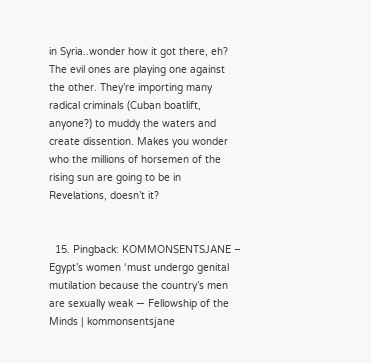in Syria..wonder how it got there, eh? The evil ones are playing one against the other. They’re importing many radical criminals (Cuban boatlift, anyone?) to muddy the waters and create dissention. Makes you wonder who the millions of horsemen of the rising sun are going to be in Revelations, doesn’t it?


  15. Pingback: KOMMONSENTSJANE – Egypt’s women ‘must undergo genital mutilation because the country’s men are sexually weak — Fellowship of the Minds | kommonsentsjane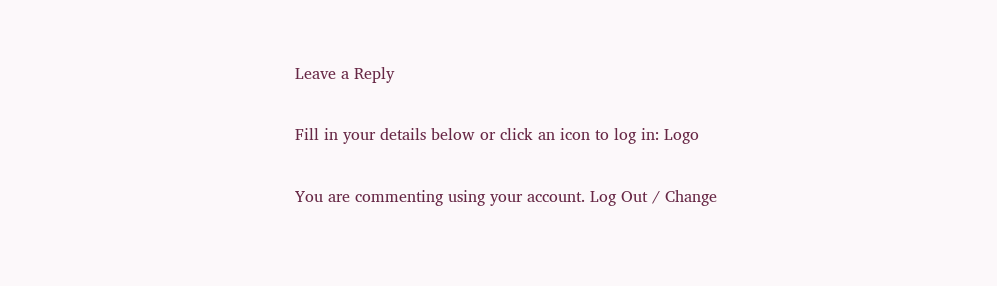Leave a Reply

Fill in your details below or click an icon to log in: Logo

You are commenting using your account. Log Out / Change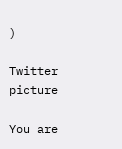)

Twitter picture

You are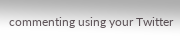commenting using your Twitter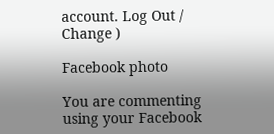account. Log Out / Change )

Facebook photo

You are commenting using your Facebook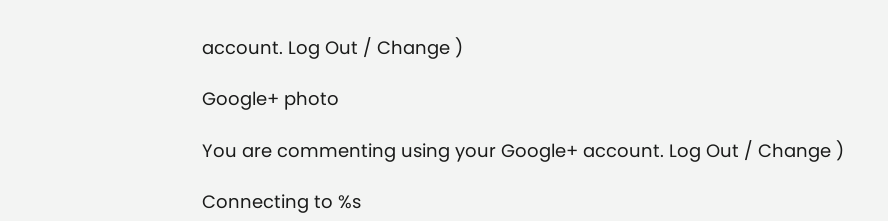account. Log Out / Change )

Google+ photo

You are commenting using your Google+ account. Log Out / Change )

Connecting to %s